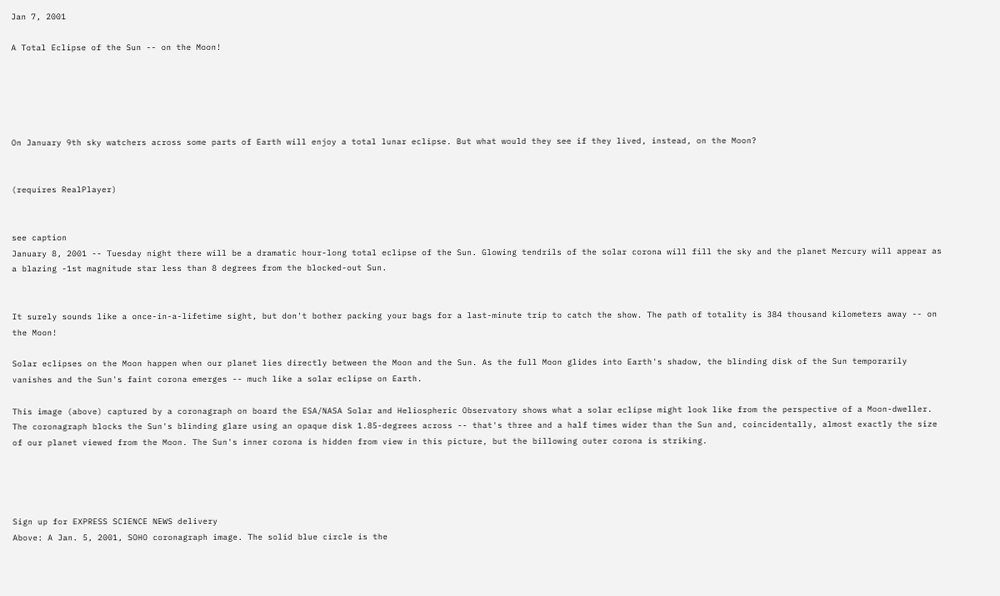Jan 7, 2001

A Total Eclipse of the Sun -- on the Moon!





On January 9th sky watchers across some parts of Earth will enjoy a total lunar eclipse. But what would they see if they lived, instead, on the Moon?


(requires RealPlayer)


see caption
January 8, 2001 -- Tuesday night there will be a dramatic hour-long total eclipse of the Sun. Glowing tendrils of the solar corona will fill the sky and the planet Mercury will appear as a blazing -1st magnitude star less than 8 degrees from the blocked-out Sun.


It surely sounds like a once-in-a-lifetime sight, but don't bother packing your bags for a last-minute trip to catch the show. The path of totality is 384 thousand kilometers away -- on the Moon!

Solar eclipses on the Moon happen when our planet lies directly between the Moon and the Sun. As the full Moon glides into Earth's shadow, the blinding disk of the Sun temporarily vanishes and the Sun's faint corona emerges -- much like a solar eclipse on Earth.

This image (above) captured by a coronagraph on board the ESA/NASA Solar and Heliospheric Observatory shows what a solar eclipse might look like from the perspective of a Moon-dweller. The coronagraph blocks the Sun's blinding glare using an opaque disk 1.85-degrees across -- that's three and a half times wider than the Sun and, coincidentally, almost exactly the size of our planet viewed from the Moon. The Sun's inner corona is hidden from view in this picture, but the billowing outer corona is striking.




Sign up for EXPRESS SCIENCE NEWS delivery
Above: A Jan. 5, 2001, SOHO coronagraph image. The solid blue circle is the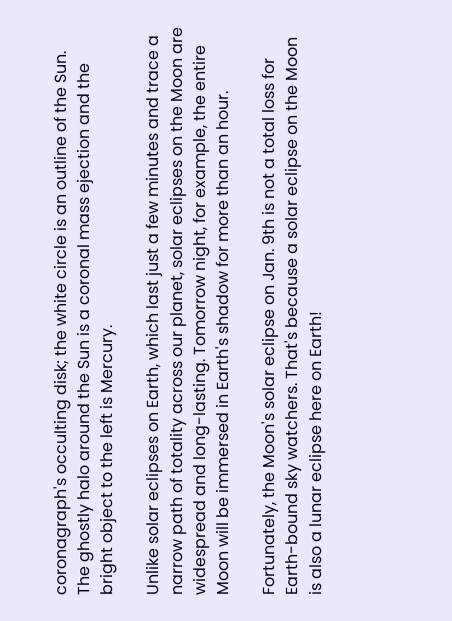coronagraph's occulting disk; the white circle is an outline of the Sun. The ghostly halo around the Sun is a coronal mass ejection and the bright object to the left is Mercury.

Unlike solar eclipses on Earth, which last just a few minutes and trace a narrow path of totality across our planet, solar eclipses on the Moon are widespread and long-lasting. Tomorrow night, for example, the entire Moon will be immersed in Earth's shadow for more than an hour.

Fortunately, the Moon's solar eclipse on Jan. 9th is not a total loss for Earth-bound sky watchers. That's because a solar eclipse on the Moon is also a lunar eclipse here on Earth!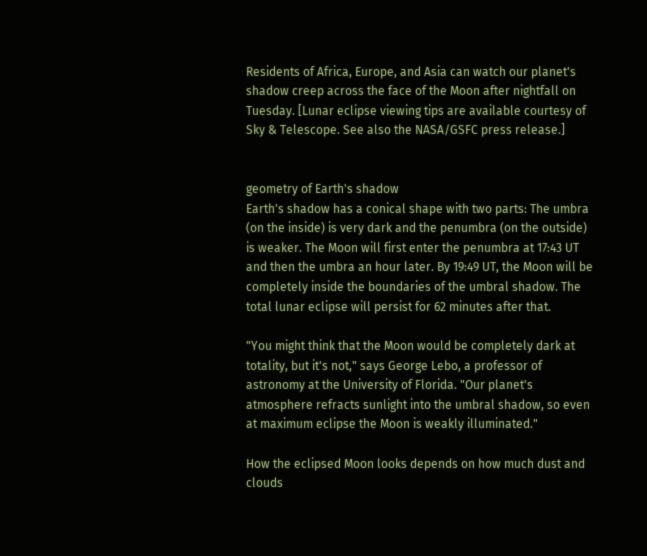Residents of Africa, Europe, and Asia can watch our planet's shadow creep across the face of the Moon after nightfall on Tuesday. [Lunar eclipse viewing tips are available courtesy of Sky & Telescope. See also the NASA/GSFC press release.]


geometry of Earth's shadow
Earth's shadow has a conical shape with two parts: The umbra (on the inside) is very dark and the penumbra (on the outside) is weaker. The Moon will first enter the penumbra at 17:43 UT and then the umbra an hour later. By 19:49 UT, the Moon will be completely inside the boundaries of the umbral shadow. The total lunar eclipse will persist for 62 minutes after that.

"You might think that the Moon would be completely dark at totality, but it's not," says George Lebo, a professor of astronomy at the University of Florida. "Our planet's atmosphere refracts sunlight into the umbral shadow, so even at maximum eclipse the Moon is weakly illuminated."

How the eclipsed Moon looks depends on how much dust and clouds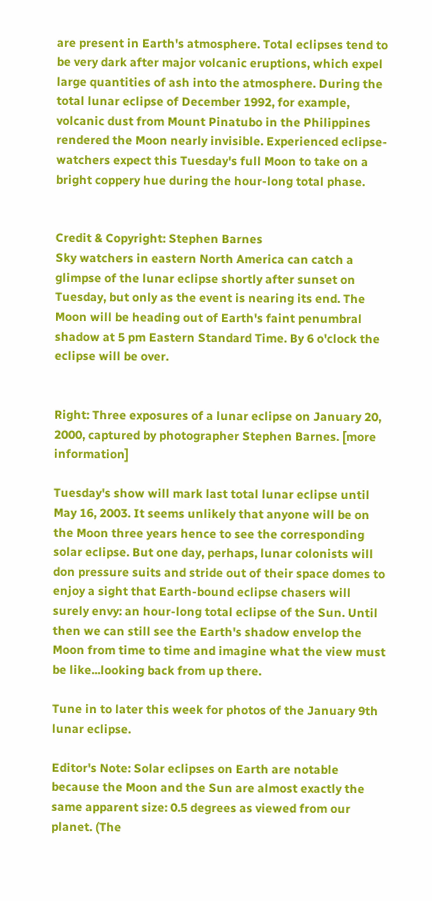are present in Earth's atmosphere. Total eclipses tend to be very dark after major volcanic eruptions, which expel large quantities of ash into the atmosphere. During the total lunar eclipse of December 1992, for example, volcanic dust from Mount Pinatubo in the Philippines rendered the Moon nearly invisible. Experienced eclipse-watchers expect this Tuesday's full Moon to take on a bright coppery hue during the hour-long total phase.


Credit & Copyright: Stephen Barnes
Sky watchers in eastern North America can catch a glimpse of the lunar eclipse shortly after sunset on Tuesday, but only as the event is nearing its end. The Moon will be heading out of Earth's faint penumbral shadow at 5 pm Eastern Standard Time. By 6 o'clock the eclipse will be over.


Right: Three exposures of a lunar eclipse on January 20, 2000, captured by photographer Stephen Barnes. [more information]

Tuesday's show will mark last total lunar eclipse until May 16, 2003. It seems unlikely that anyone will be on the Moon three years hence to see the corresponding solar eclipse. But one day, perhaps, lunar colonists will don pressure suits and stride out of their space domes to enjoy a sight that Earth-bound eclipse chasers will surely envy: an hour-long total eclipse of the Sun. Until then we can still see the Earth's shadow envelop the Moon from time to time and imagine what the view must be like...looking back from up there.

Tune in to later this week for photos of the January 9th lunar eclipse.

Editor's Note: Solar eclipses on Earth are notable because the Moon and the Sun are almost exactly the same apparent size: 0.5 degrees as viewed from our planet. (The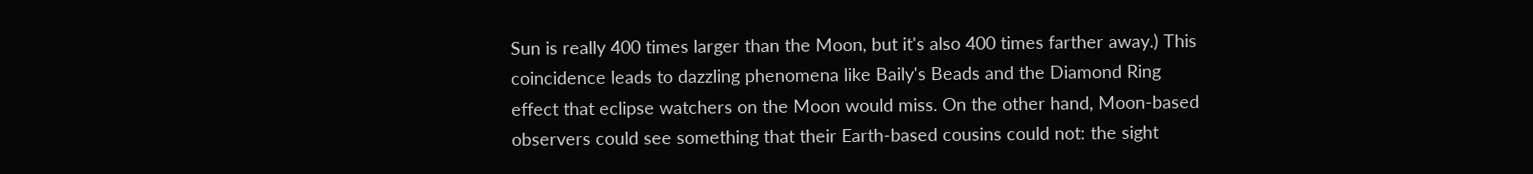Sun is really 400 times larger than the Moon, but it's also 400 times farther away.) This coincidence leads to dazzling phenomena like Baily's Beads and the Diamond Ring effect that eclipse watchers on the Moon would miss. On the other hand, Moon-based observers could see something that their Earth-based cousins could not: the sight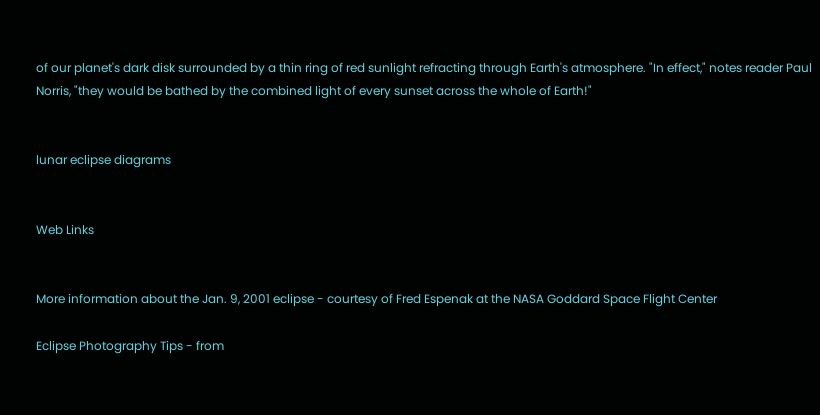of our planet's dark disk surrounded by a thin ring of red sunlight refracting through Earth's atmosphere. "In effect," notes reader Paul Norris, "they would be bathed by the combined light of every sunset across the whole of Earth!"


lunar eclipse diagrams


Web Links


More information about the Jan. 9, 2001 eclipse - courtesy of Fred Espenak at the NASA Goddard Space Flight Center

Eclipse Photography Tips - from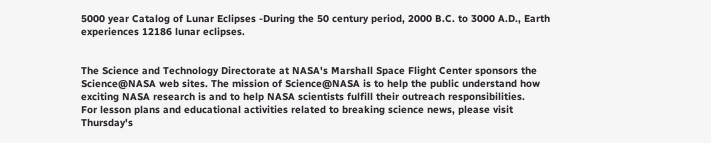5000 year Catalog of Lunar Eclipses -During the 50 century period, 2000 B.C. to 3000 A.D., Earth experiences 12186 lunar eclipses.


The Science and Technology Directorate at NASA's Marshall Space Flight Center sponsors the Science@NASA web sites. The mission of Science@NASA is to help the public understand how exciting NASA research is and to help NASA scientists fulfill their outreach responsibilities.
For lesson plans and educational activities related to breaking science news, please visit Thursday's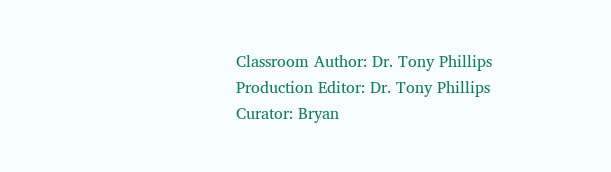Classroom Author: Dr. Tony Phillips
Production Editor: Dr. Tony Phillips
Curator: Bryan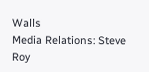Walls
Media Relations: Steve Roy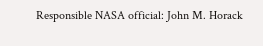Responsible NASA official: John M. Horack